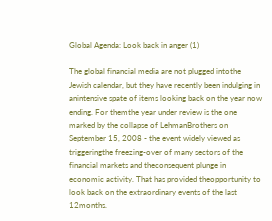Global Agenda: Look back in anger (1)

The global financial media are not plugged intothe Jewish calendar, but they have recently been indulging in anintensive spate of items looking back on the year now ending. For themthe year under review is the one marked by the collapse of LehmanBrothers on September 15, 2008 - the event widely viewed as triggeringthe freezing-over of many sectors of the financial markets and theconsequent plunge in economic activity. That has provided theopportunity to look back on the extraordinary events of the last 12months.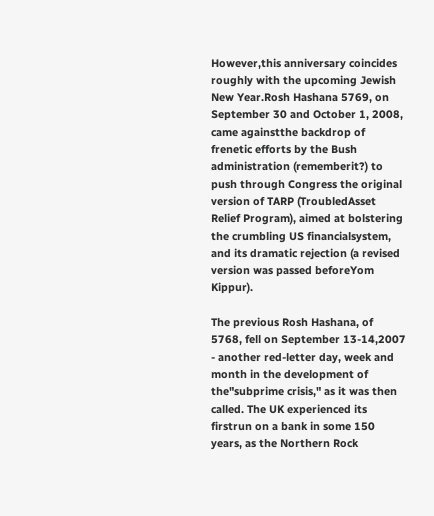However,this anniversary coincides roughly with the upcoming Jewish New Year.Rosh Hashana 5769, on September 30 and October 1, 2008, came againstthe backdrop of frenetic efforts by the Bush administration (rememberit?) to push through Congress the original version of TARP (TroubledAsset Relief Program), aimed at bolstering the crumbling US financialsystem, and its dramatic rejection (a revised version was passed beforeYom Kippur).

The previous Rosh Hashana, of 5768, fell on September 13-14,2007 - another red-letter day, week and month in the development of the"subprime crisis," as it was then called. The UK experienced its firstrun on a bank in some 150 years, as the Northern Rock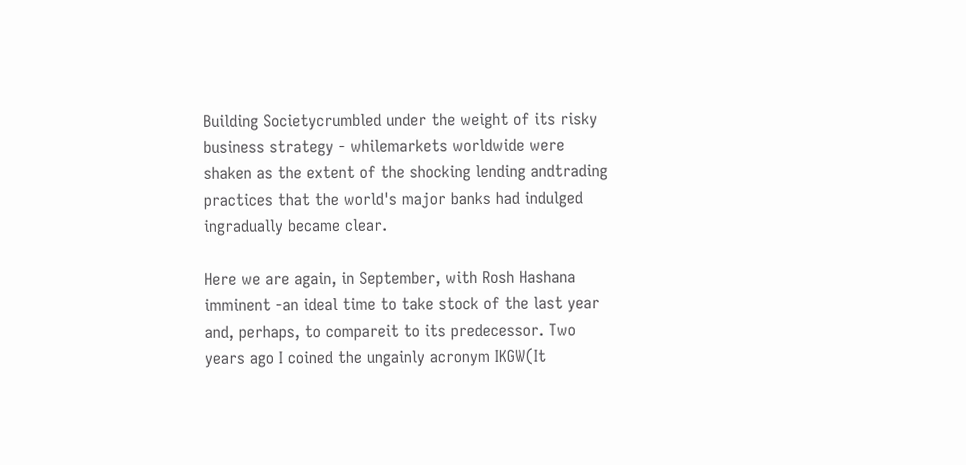Building Societycrumbled under the weight of its risky business strategy - whilemarkets worldwide were shaken as the extent of the shocking lending andtrading practices that the world's major banks had indulged ingradually became clear.

Here we are again, in September, with Rosh Hashana imminent -an ideal time to take stock of the last year and, perhaps, to compareit to its predecessor. Two years ago I coined the ungainly acronym IKGW(It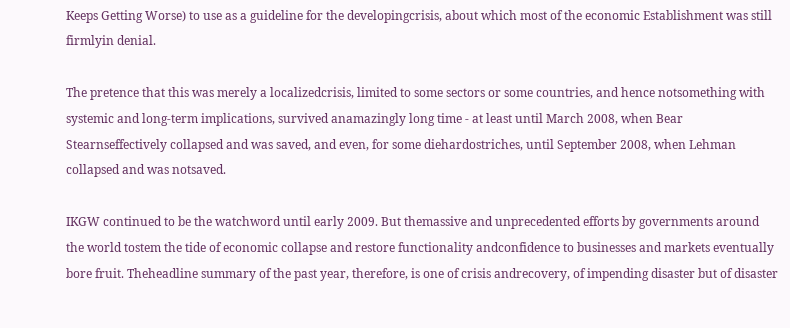Keeps Getting Worse) to use as a guideline for the developingcrisis, about which most of the economic Establishment was still firmlyin denial.

The pretence that this was merely a localizedcrisis, limited to some sectors or some countries, and hence notsomething with systemic and long-term implications, survived anamazingly long time - at least until March 2008, when Bear Stearnseffectively collapsed and was saved, and even, for some diehardostriches, until September 2008, when Lehman collapsed and was notsaved.

IKGW continued to be the watchword until early 2009. But themassive and unprecedented efforts by governments around the world tostem the tide of economic collapse and restore functionality andconfidence to businesses and markets eventually bore fruit. Theheadline summary of the past year, therefore, is one of crisis andrecovery, of impending disaster but of disaster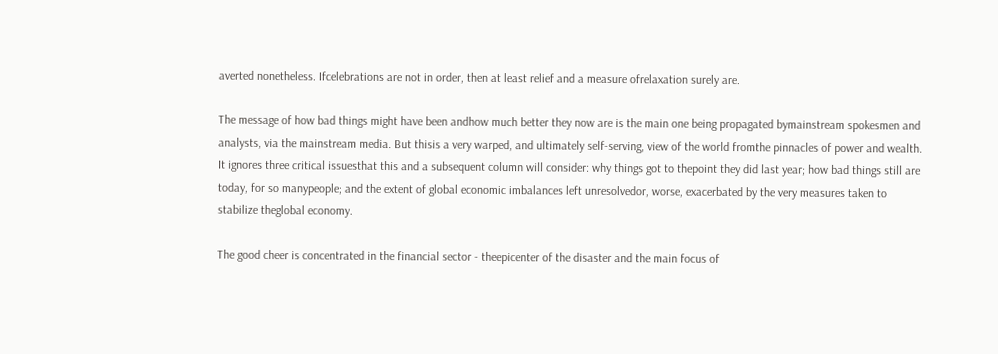averted nonetheless. Ifcelebrations are not in order, then at least relief and a measure ofrelaxation surely are.

The message of how bad things might have been andhow much better they now are is the main one being propagated bymainstream spokesmen and analysts, via the mainstream media. But thisis a very warped, and ultimately self-serving, view of the world fromthe pinnacles of power and wealth. It ignores three critical issuesthat this and a subsequent column will consider: why things got to thepoint they did last year; how bad things still are today, for so manypeople; and the extent of global economic imbalances left unresolvedor, worse, exacerbated by the very measures taken to stabilize theglobal economy.

The good cheer is concentrated in the financial sector - theepicenter of the disaster and the main focus of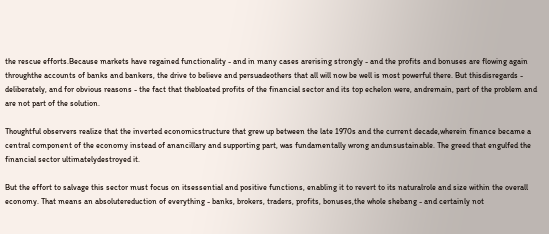the rescue efforts.Because markets have regained functionality - and in many cases arerising strongly - and the profits and bonuses are flowing again throughthe accounts of banks and bankers, the drive to believe and persuadeothers that all will now be well is most powerful there. But thisdisregards - deliberately, and for obvious reasons - the fact that thebloated profits of the financial sector and its top echelon were, andremain, part of the problem and are not part of the solution.

Thoughtful observers realize that the inverted economicstructure that grew up between the late 1970s and the current decade,wherein finance became a central component of the economy instead of anancillary and supporting part, was fundamentally wrong andunsustainable. The greed that engulfed the financial sector ultimatelydestroyed it.

But the effort to salvage this sector must focus on itsessential and positive functions, enabling it to revert to its naturalrole and size within the overall economy. That means an absolutereduction of everything - banks, brokers, traders, profits, bonuses,the whole shebang - and certainly not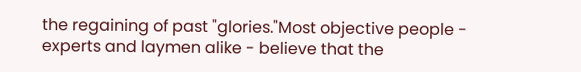the regaining of past "glories."Most objective people - experts and laymen alike - believe that the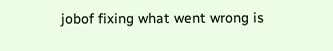jobof fixing what went wrong is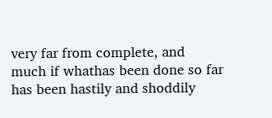very far from complete, and much if whathas been done so far has been hastily and shoddily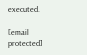executed.

[email protected]